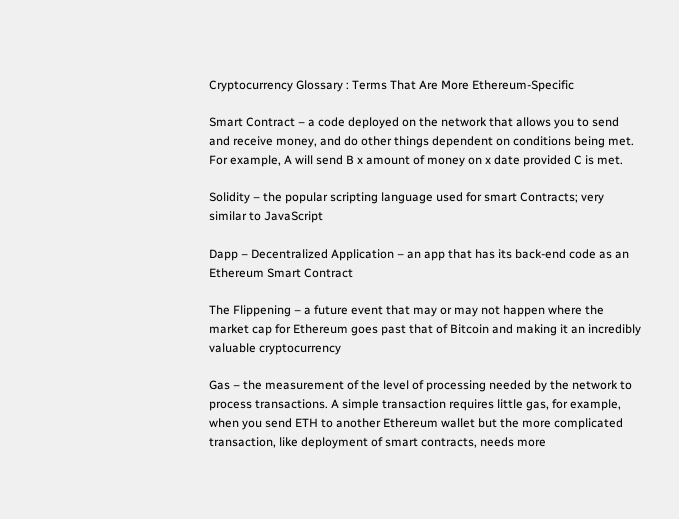Cryptocurrency Glossary : Terms That Are More Ethereum-Specific

Smart Contract – a code deployed on the network that allows you to send and receive money, and do other things dependent on conditions being met. For example, A will send B x amount of money on x date provided C is met.

Solidity – the popular scripting language used for smart Contracts; very similar to JavaScript

Dapp – Decentralized Application – an app that has its back-end code as an Ethereum Smart Contract

The Flippening – a future event that may or may not happen where the market cap for Ethereum goes past that of Bitcoin and making it an incredibly valuable cryptocurrency

Gas – the measurement of the level of processing needed by the network to process transactions. A simple transaction requires little gas, for example, when you send ETH to another Ethereum wallet but the more complicated transaction, like deployment of smart contracts, needs more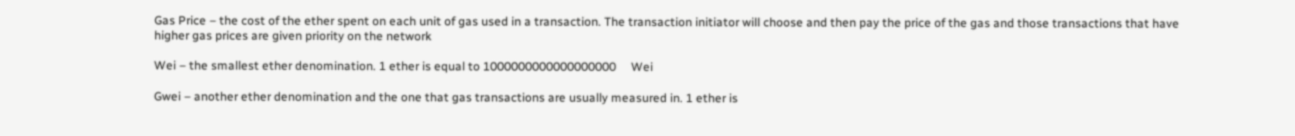Gas Price – the cost of the ether spent on each unit of gas used in a transaction. The transaction initiator will choose and then pay the price of the gas and those transactions that have higher gas prices are given priority on the network

Wei – the smallest ether denomination. 1 ether is equal to 1000000000000000000     Wei

Gwei – another ether denomination and the one that gas transactions are usually measured in. 1 ether is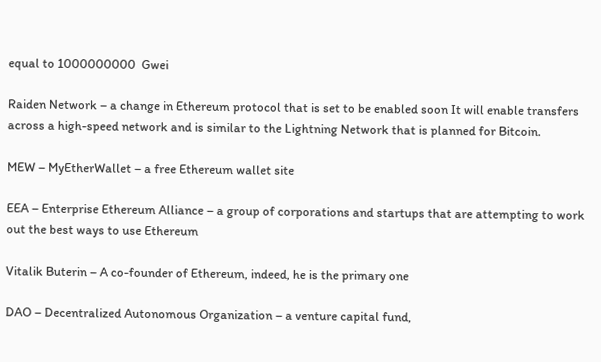equal to 1000000000  Gwei

Raiden Network – a change in Ethereum protocol that is set to be enabled soon It will enable transfers across a high-speed network and is similar to the Lightning Network that is planned for Bitcoin.

MEW – MyEtherWallet – a free Ethereum wallet site

EEA – Enterprise Ethereum Alliance – a group of corporations and startups that are attempting to work out the best ways to use Ethereum

Vitalik Buterin – A co-founder of Ethereum, indeed, he is the primary one

DAO – Decentralized Autonomous Organization – a venture capital fund,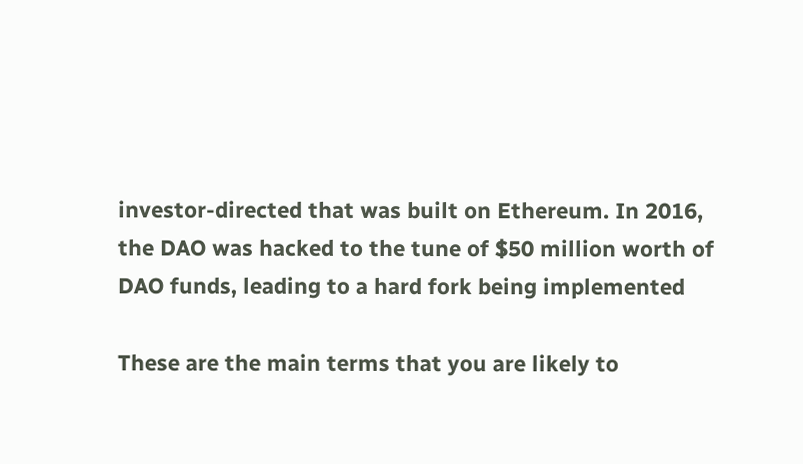investor-directed that was built on Ethereum. In 2016, the DAO was hacked to the tune of $50 million worth of DAO funds, leading to a hard fork being implemented

These are the main terms that you are likely to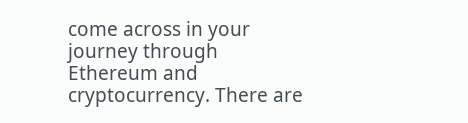come across in your journey through Ethereum and cryptocurrency. There are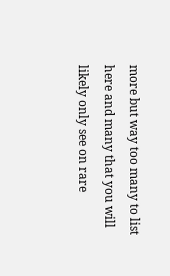more but way too many to list here and many that you will likely only see on rare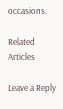occasions.

Related Articles

Leave a Reply